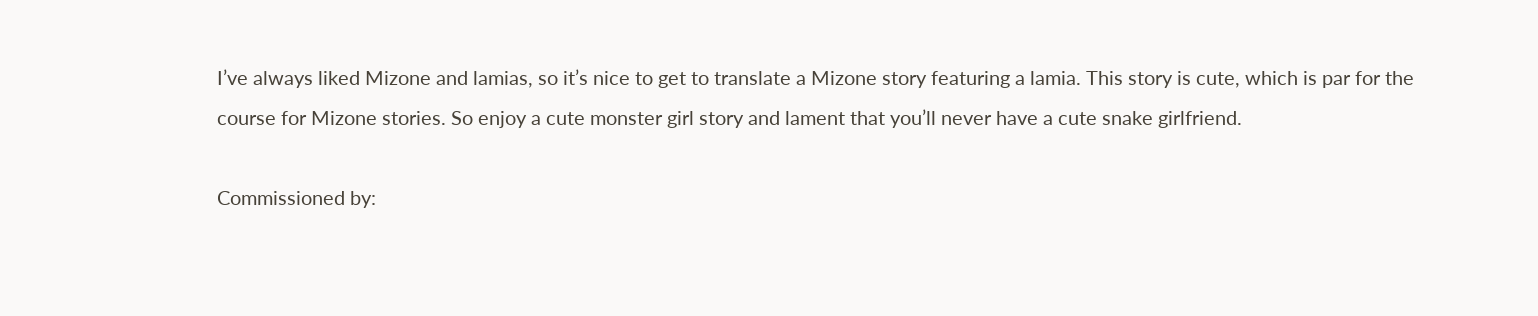I’ve always liked Mizone and lamias, so it’s nice to get to translate a Mizone story featuring a lamia. This story is cute, which is par for the course for Mizone stories. So enjoy a cute monster girl story and lament that you’ll never have a cute snake girlfriend.

Commissioned by: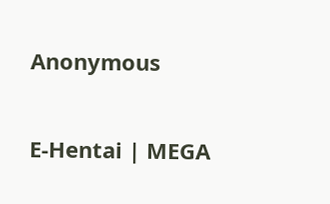Anonymous

E-Hentai | MEGA